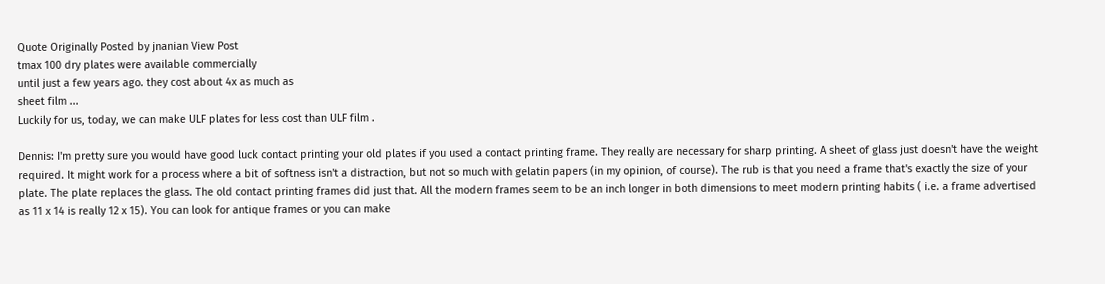Quote Originally Posted by jnanian View Post
tmax 100 dry plates were available commercially
until just a few years ago. they cost about 4x as much as
sheet film ...
Luckily for us, today, we can make ULF plates for less cost than ULF film .

Dennis: I'm pretty sure you would have good luck contact printing your old plates if you used a contact printing frame. They really are necessary for sharp printing. A sheet of glass just doesn't have the weight required. It might work for a process where a bit of softness isn't a distraction, but not so much with gelatin papers (in my opinion, of course). The rub is that you need a frame that's exactly the size of your plate. The plate replaces the glass. The old contact printing frames did just that. All the modern frames seem to be an inch longer in both dimensions to meet modern printing habits ( i.e. a frame advertised as 11 x 14 is really 12 x 15). You can look for antique frames or you can make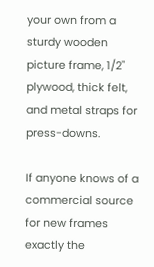your own from a sturdy wooden picture frame, 1/2" plywood, thick felt, and metal straps for press-downs.

If anyone knows of a commercial source for new frames exactly the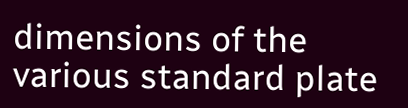dimensions of the various standard plate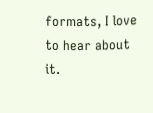formats, I love to hear about it.